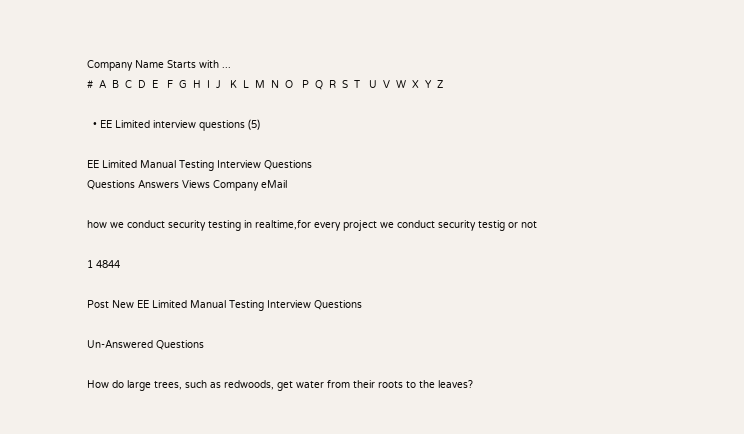Company Name Starts with ...
#  A  B  C  D  E   F  G  H  I  J   K  L  M  N  O   P  Q  R  S  T   U  V  W  X  Y  Z

  • EE Limited interview questions (5)

EE Limited Manual Testing Interview Questions
Questions Answers Views Company eMail

how we conduct security testing in realtime,for every project we conduct security testig or not

1 4844

Post New EE Limited Manual Testing Interview Questions

Un-Answered Questions

How do large trees, such as redwoods, get water from their roots to the leaves?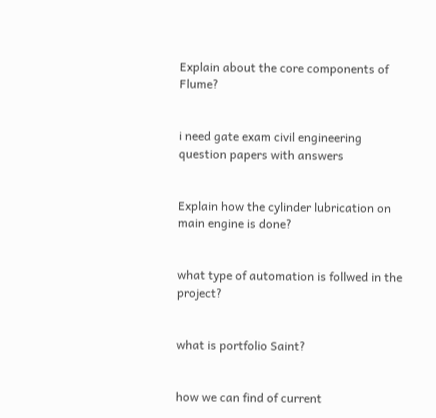Explain about the core components of Flume?


i need gate exam civil engineering question papers with answers


Explain how the cylinder lubrication on main engine is done?


what type of automation is follwed in the project?


what is portfolio Saint?


how we can find of current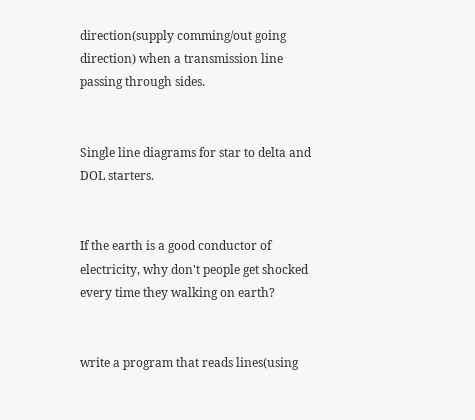direction(supply comming/out going direction) when a transmission line passing through sides.


Single line diagrams for star to delta and DOL starters.


If the earth is a good conductor of electricity, why don't people get shocked every time they walking on earth?


write a program that reads lines(using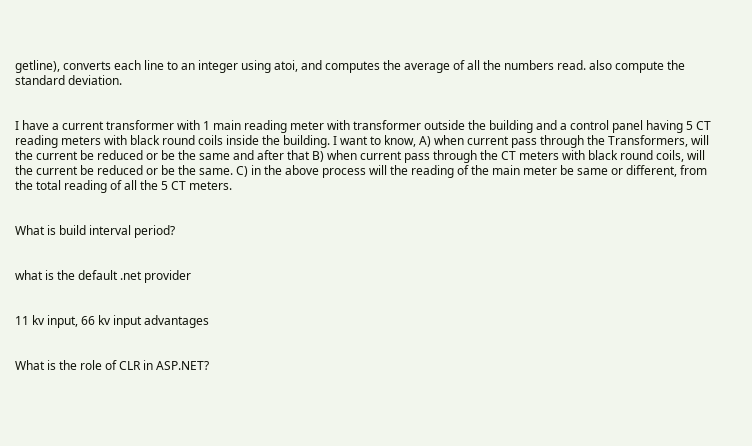getline), converts each line to an integer using atoi, and computes the average of all the numbers read. also compute the standard deviation.


I have a current transformer with 1 main reading meter with transformer outside the building and a control panel having 5 CT reading meters with black round coils inside the building. I want to know, A) when current pass through the Transformers, will the current be reduced or be the same and after that B) when current pass through the CT meters with black round coils, will the current be reduced or be the same. C) in the above process will the reading of the main meter be same or different, from the total reading of all the 5 CT meters.


What is build interval period?


what is the default .net provider


11 kv input, 66 kv input advantages


What is the role of CLR in ASP.NET?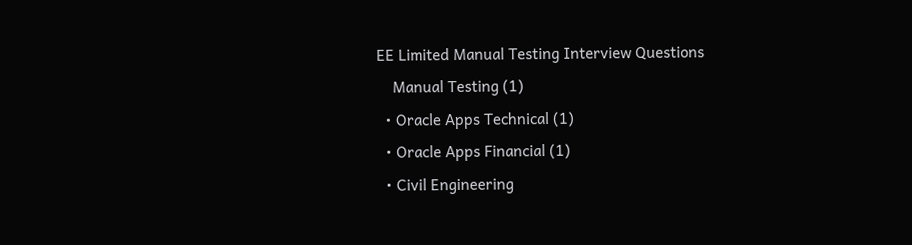EE Limited Manual Testing Interview Questions
    Manual Testing (1)
  • Oracle Apps Technical (1)
  • Oracle Apps Financial (1)
  • Civil Engineering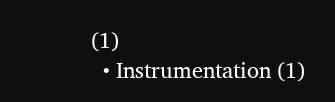(1)
  • Instrumentation (1)